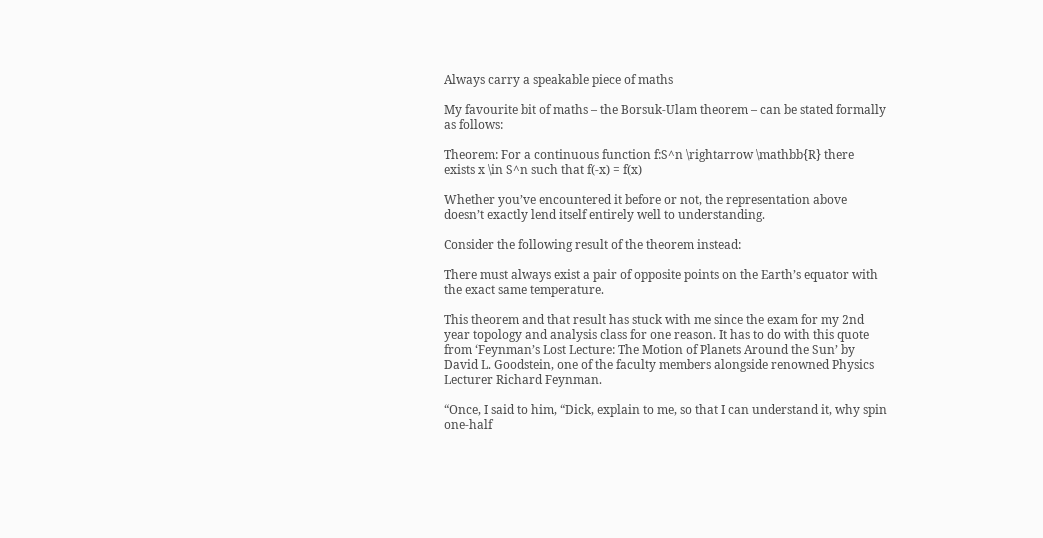Always carry a speakable piece of maths

My favourite bit of maths – the Borsuk-Ulam theorem – can be stated formally as follows:

Theorem: For a continuous function f:S^n \rightarrow \mathbb{R} there exists x \in S^n such that f(-x) = f(x)

Whether you’ve encountered it before or not, the representation above doesn’t exactly lend itself entirely well to understanding.

Consider the following result of the theorem instead:

There must always exist a pair of opposite points on the Earth’s equator with the exact same temperature.

This theorem and that result has stuck with me since the exam for my 2nd year topology and analysis class for one reason. It has to do with this quote from ‘Feynman’s Lost Lecture: The Motion of Planets Around the Sun’ by David L. Goodstein, one of the faculty members alongside renowned Physics Lecturer Richard Feynman.

“Once, I said to him, “Dick, explain to me, so that I can understand it, why spin one-half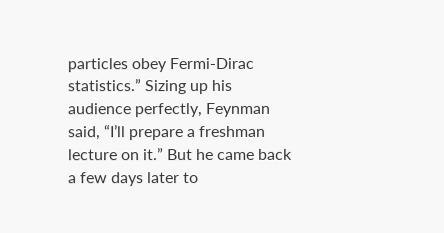particles obey Fermi-Dirac statistics.” Sizing up his audience perfectly, Feynman said, “I’ll prepare a freshman lecture on it.” But he came back a few days later to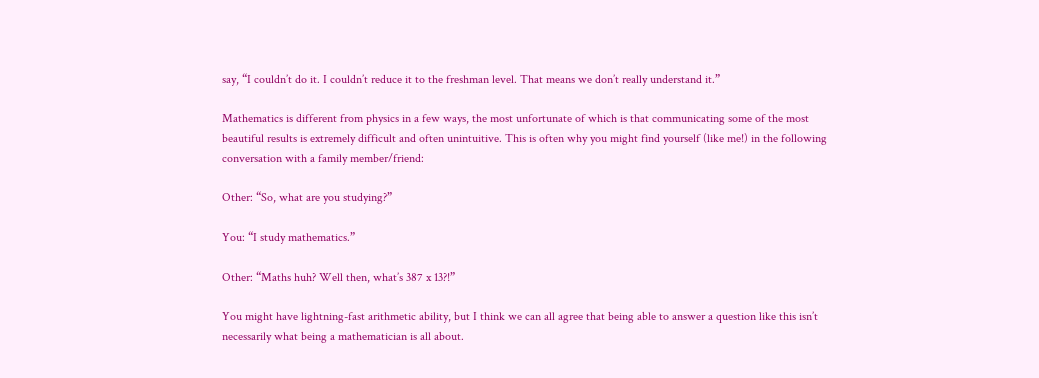say, “I couldn’t do it. I couldn’t reduce it to the freshman level. That means we don’t really understand it.”

Mathematics is different from physics in a few ways, the most unfortunate of which is that communicating some of the most beautiful results is extremely difficult and often unintuitive. This is often why you might find yourself (like me!) in the following conversation with a family member/friend:

Other: “So, what are you studying?”

You: “I study mathematics.”

Other: “Maths huh? Well then, what’s 387 x 13?!”

You might have lightning-fast arithmetic ability, but I think we can all agree that being able to answer a question like this isn’t necessarily what being a mathematician is all about.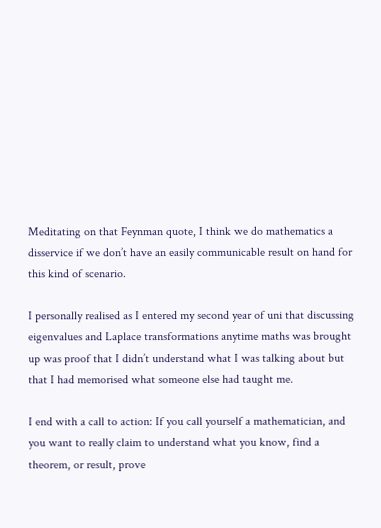Meditating on that Feynman quote, I think we do mathematics a disservice if we don’t have an easily communicable result on hand for this kind of scenario.

I personally realised as I entered my second year of uni that discussing eigenvalues and Laplace transformations anytime maths was brought up was proof that I didn’t understand what I was talking about but that I had memorised what someone else had taught me.

I end with a call to action: If you call yourself a mathematician, and you want to really claim to understand what you know, find a theorem, or result, prove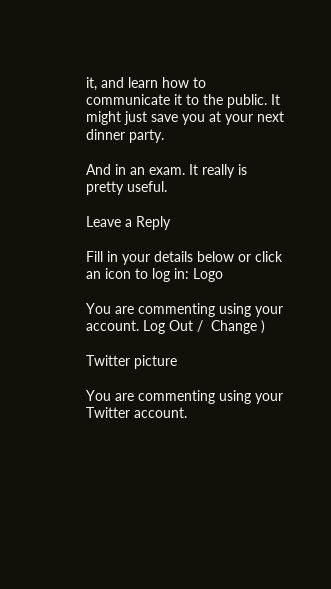it, and learn how to communicate it to the public. It might just save you at your next dinner party.

And in an exam. It really is pretty useful.

Leave a Reply

Fill in your details below or click an icon to log in: Logo

You are commenting using your account. Log Out /  Change )

Twitter picture

You are commenting using your Twitter account.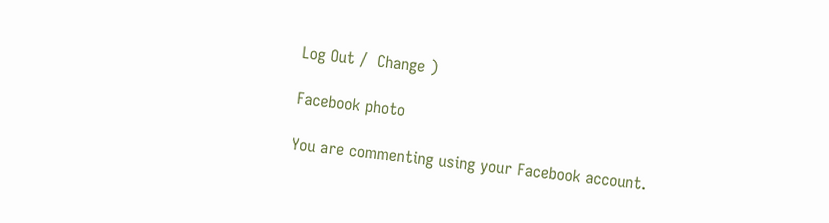Log Out /  Change )

Facebook photo

You are commenting using your Facebook account.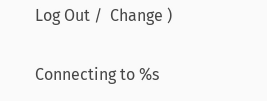Log Out /  Change )

Connecting to %s